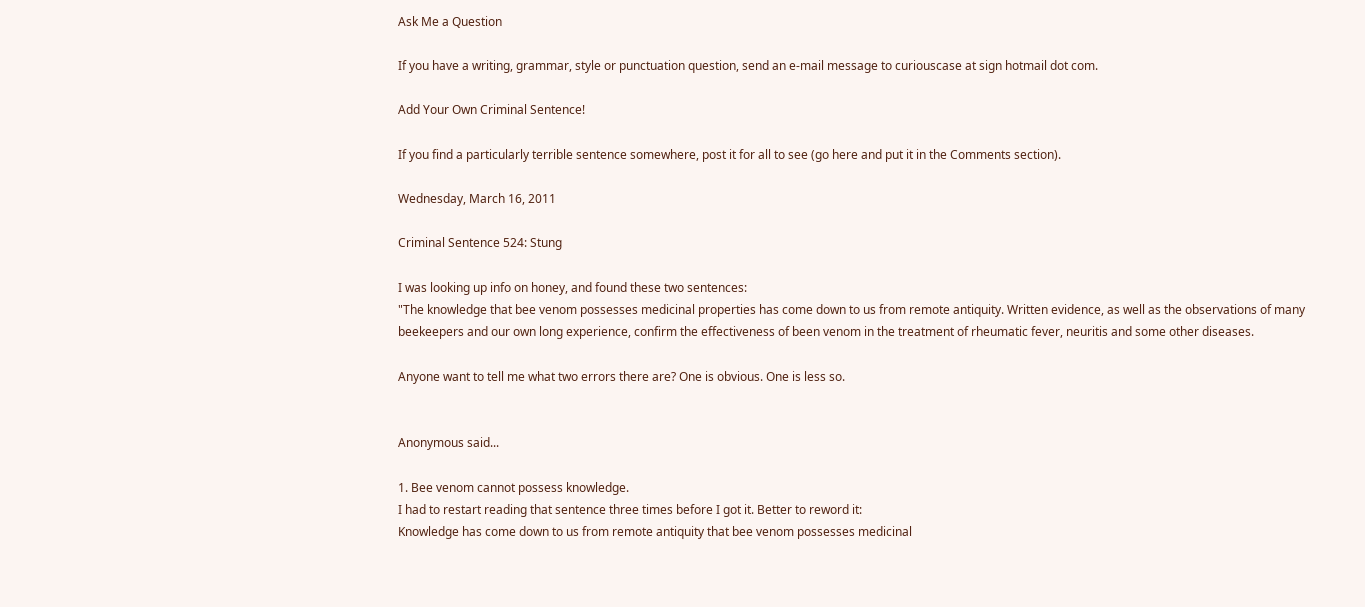Ask Me a Question

If you have a writing, grammar, style or punctuation question, send an e-mail message to curiouscase at sign hotmail dot com.

Add Your Own Criminal Sentence!

If you find a particularly terrible sentence somewhere, post it for all to see (go here and put it in the Comments section).

Wednesday, March 16, 2011

Criminal Sentence 524: Stung

I was looking up info on honey, and found these two sentences:
"The knowledge that bee venom possesses medicinal properties has come down to us from remote antiquity. Written evidence, as well as the observations of many beekeepers and our own long experience, confirm the effectiveness of been venom in the treatment of rheumatic fever, neuritis and some other diseases.

Anyone want to tell me what two errors there are? One is obvious. One is less so.


Anonymous said...

1. Bee venom cannot possess knowledge.
I had to restart reading that sentence three times before I got it. Better to reword it:
Knowledge has come down to us from remote antiquity that bee venom possesses medicinal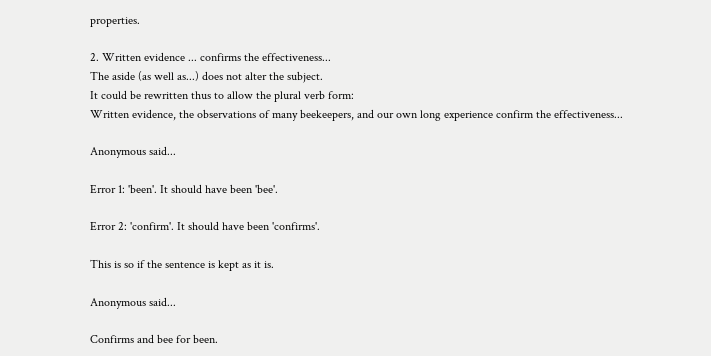properties.

2. Written evidence ... confirms the effectiveness...
The aside (as well as...) does not alter the subject.
It could be rewritten thus to allow the plural verb form:
Written evidence, the observations of many beekeepers, and our own long experience confirm the effectiveness...

Anonymous said...

Error 1: 'been'. It should have been 'bee'.

Error 2: 'confirm'. It should have been 'confirms'.

This is so if the sentence is kept as it is.

Anonymous said...

Confirms and bee for been.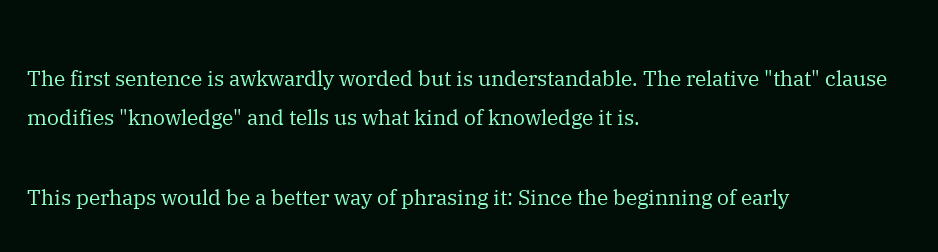The first sentence is awkwardly worded but is understandable. The relative "that" clause modifies "knowledge" and tells us what kind of knowledge it is.

This perhaps would be a better way of phrasing it: Since the beginning of early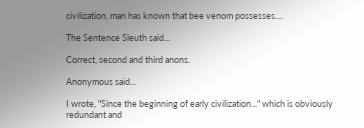civilization, man has known that bee venom possesses....

The Sentence Sleuth said...

Correct, second and third anons.

Anonymous said...

I wrote, "Since the beginning of early civilization..." which is obviously redundant and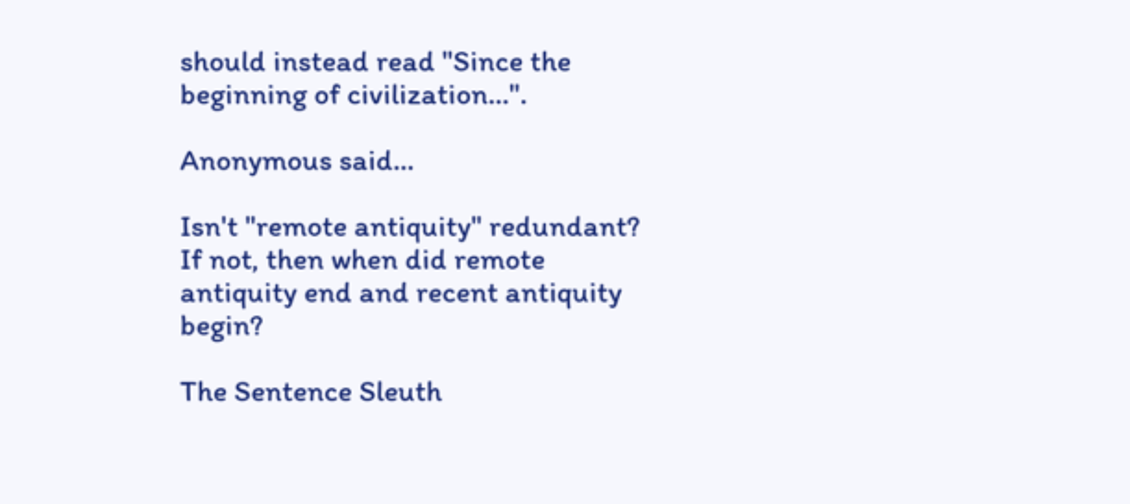should instead read "Since the beginning of civilization...".

Anonymous said...

Isn't "remote antiquity" redundant? If not, then when did remote antiquity end and recent antiquity begin?

The Sentence Sleuth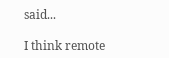said...

I think remote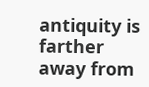antiquity is farther away from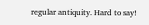regular antiquity. Hard to say!